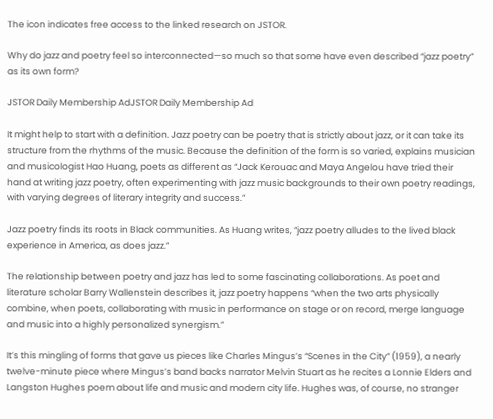The icon indicates free access to the linked research on JSTOR.

Why do jazz and poetry feel so interconnected—so much so that some have even described “jazz poetry” as its own form?

JSTOR Daily Membership AdJSTOR Daily Membership Ad

It might help to start with a definition. Jazz poetry can be poetry that is strictly about jazz, or it can take its structure from the rhythms of the music. Because the definition of the form is so varied, explains musician and musicologist Hao Huang, poets as different as “Jack Kerouac and Maya Angelou have tried their hand at writing jazz poetry, often experimenting with jazz music backgrounds to their own poetry readings, with varying degrees of literary integrity and success.”

Jazz poetry finds its roots in Black communities. As Huang writes, “jazz poetry alludes to the lived black experience in America, as does jazz.”

The relationship between poetry and jazz has led to some fascinating collaborations. As poet and literature scholar Barry Wallenstein describes it, jazz poetry happens “when the two arts physically combine, when poets, collaborating with music in performance on stage or on record, merge language and music into a highly personalized synergism.”

It’s this mingling of forms that gave us pieces like Charles Mingus’s “Scenes in the City” (1959), a nearly twelve-minute piece where Mingus’s band backs narrator Melvin Stuart as he recites a Lonnie Elders and Langston Hughes poem about life and music and modern city life. Hughes was, of course, no stranger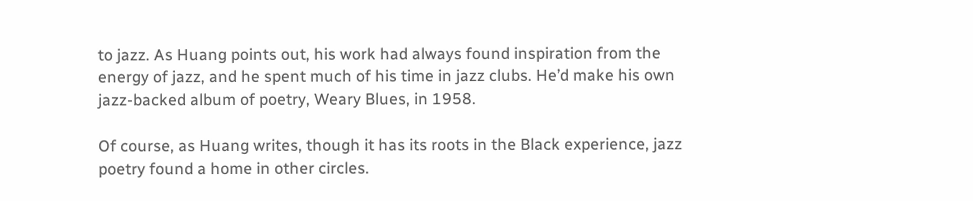to jazz. As Huang points out, his work had always found inspiration from the energy of jazz, and he spent much of his time in jazz clubs. He’d make his own jazz-backed album of poetry, Weary Blues, in 1958.

Of course, as Huang writes, though it has its roots in the Black experience, jazz poetry found a home in other circles.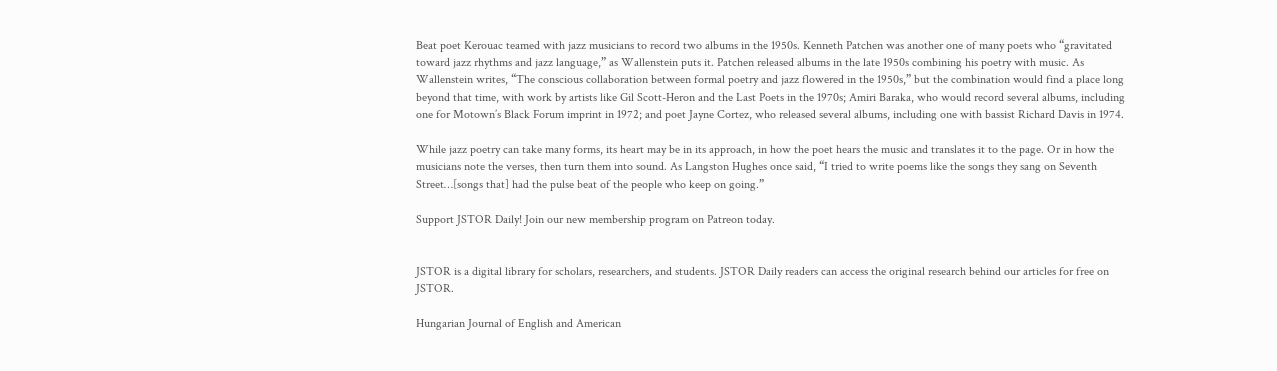Beat poet Kerouac teamed with jazz musicians to record two albums in the 1950s. Kenneth Patchen was another one of many poets who “gravitated toward jazz rhythms and jazz language,” as Wallenstein puts it. Patchen released albums in the late 1950s combining his poetry with music. As Wallenstein writes, “The conscious collaboration between formal poetry and jazz flowered in the 1950s,” but the combination would find a place long beyond that time, with work by artists like Gil Scott-Heron and the Last Poets in the 1970s; Amiri Baraka, who would record several albums, including one for Motown’s Black Forum imprint in 1972; and poet Jayne Cortez, who released several albums, including one with bassist Richard Davis in 1974.

While jazz poetry can take many forms, its heart may be in its approach, in how the poet hears the music and translates it to the page. Or in how the musicians note the verses, then turn them into sound. As Langston Hughes once said, “I tried to write poems like the songs they sang on Seventh Street…[songs that] had the pulse beat of the people who keep on going.”

Support JSTOR Daily! Join our new membership program on Patreon today.


JSTOR is a digital library for scholars, researchers, and students. JSTOR Daily readers can access the original research behind our articles for free on JSTOR.

Hungarian Journal of English and American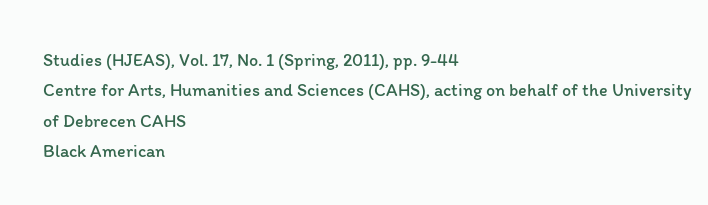Studies (HJEAS), Vol. 17, No. 1 (Spring, 2011), pp. 9-44
Centre for Arts, Humanities and Sciences (CAHS), acting on behalf of the University of Debrecen CAHS
Black American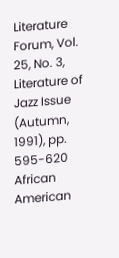Literature Forum, Vol. 25, No. 3, Literature of Jazz Issue (Autumn, 1991), pp. 595-620
African American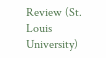Review (St. Louis University)